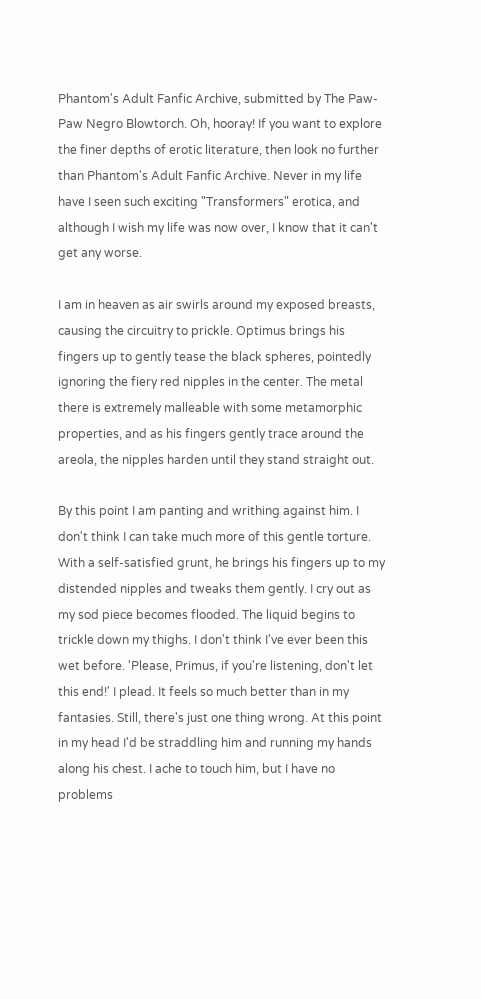Phantom's Adult Fanfic Archive, submitted by The Paw-Paw Negro Blowtorch. Oh, hooray! If you want to explore the finer depths of erotic literature, then look no further than Phantom's Adult Fanfic Archive. Never in my life have I seen such exciting "Transformers" erotica, and although I wish my life was now over, I know that it can't get any worse.

I am in heaven as air swirls around my exposed breasts, causing the circuitry to prickle. Optimus brings his fingers up to gently tease the black spheres, pointedly ignoring the fiery red nipples in the center. The metal there is extremely malleable with some metamorphic properties, and as his fingers gently trace around the areola, the nipples harden until they stand straight out.

By this point I am panting and writhing against him. I don't think I can take much more of this gentle torture. With a self-satisfied grunt, he brings his fingers up to my distended nipples and tweaks them gently. I cry out as my sod piece becomes flooded. The liquid begins to trickle down my thighs. I don't think I've ever been this wet before. 'Please, Primus, if you're listening, don't let this end!' I plead. It feels so much better than in my fantasies. Still, there's just one thing wrong. At this point in my head I'd be straddling him and running my hands along his chest. I ache to touch him, but I have no problems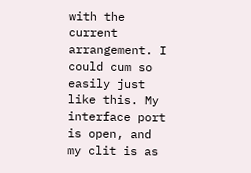with the current arrangement. I could cum so easily just like this. My interface port is open, and my clit is as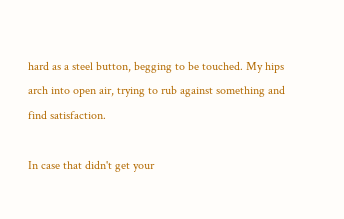hard as a steel button, begging to be touched. My hips arch into open air, trying to rub against something and find satisfaction.

In case that didn't get your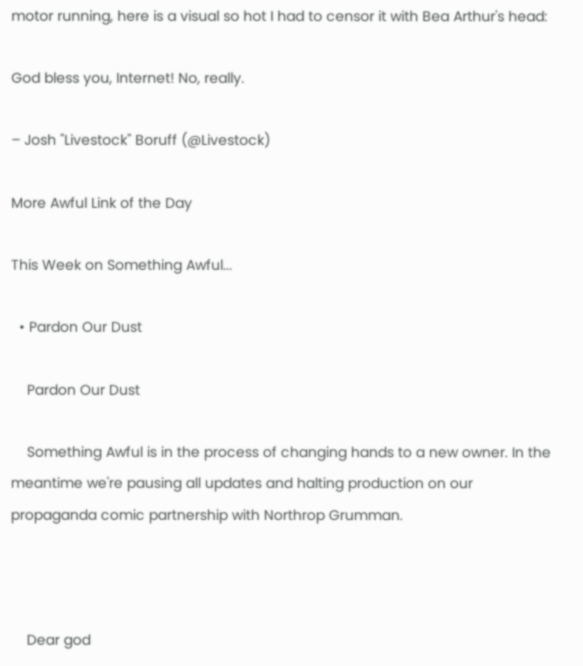motor running, here is a visual so hot I had to censor it with Bea Arthur's head:

God bless you, Internet! No, really.

– Josh "Livestock" Boruff (@Livestock)

More Awful Link of the Day

This Week on Something Awful...

  • Pardon Our Dust

    Pardon Our Dust

    Something Awful is in the process of changing hands to a new owner. In the meantime we're pausing all updates and halting production on our propaganda comic partnership with Northrop Grumman.



    Dear god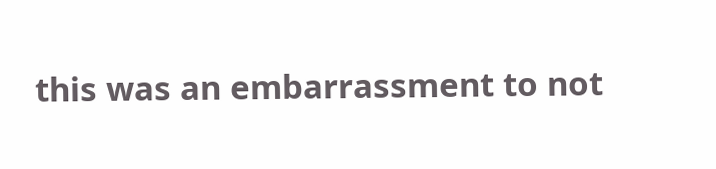this was an embarrassment to not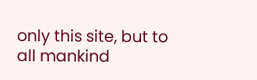only this site, but to all mankind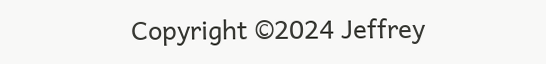Copyright ©2024 Jeffrey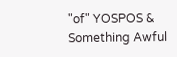"of" YOSPOS & Something Awful